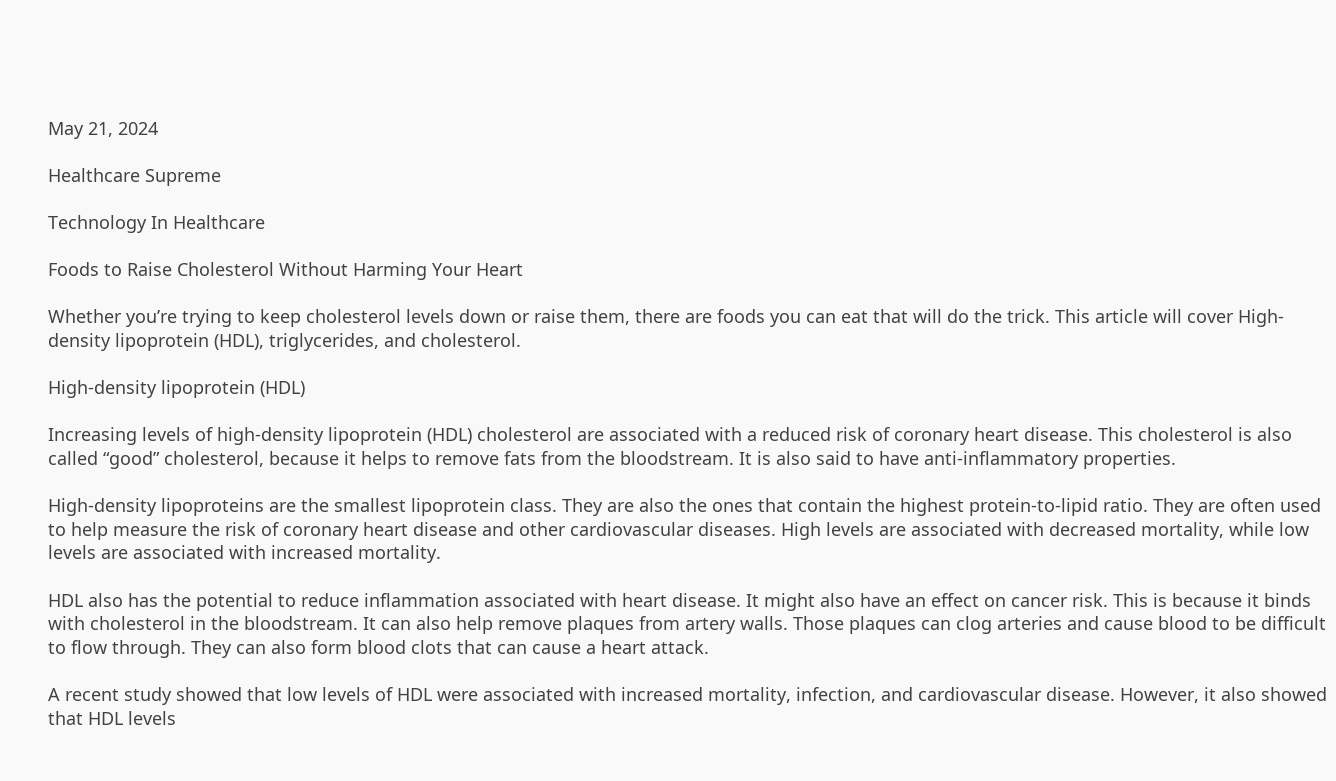May 21, 2024

Healthcare Supreme

Technology In Healthcare

Foods to Raise Cholesterol Without Harming Your Heart

Whether you’re trying to keep cholesterol levels down or raise them, there are foods you can eat that will do the trick. This article will cover High-density lipoprotein (HDL), triglycerides, and cholesterol.

High-density lipoprotein (HDL)

Increasing levels of high-density lipoprotein (HDL) cholesterol are associated with a reduced risk of coronary heart disease. This cholesterol is also called “good” cholesterol, because it helps to remove fats from the bloodstream. It is also said to have anti-inflammatory properties.

High-density lipoproteins are the smallest lipoprotein class. They are also the ones that contain the highest protein-to-lipid ratio. They are often used to help measure the risk of coronary heart disease and other cardiovascular diseases. High levels are associated with decreased mortality, while low levels are associated with increased mortality.

HDL also has the potential to reduce inflammation associated with heart disease. It might also have an effect on cancer risk. This is because it binds with cholesterol in the bloodstream. It can also help remove plaques from artery walls. Those plaques can clog arteries and cause blood to be difficult to flow through. They can also form blood clots that can cause a heart attack.

A recent study showed that low levels of HDL were associated with increased mortality, infection, and cardiovascular disease. However, it also showed that HDL levels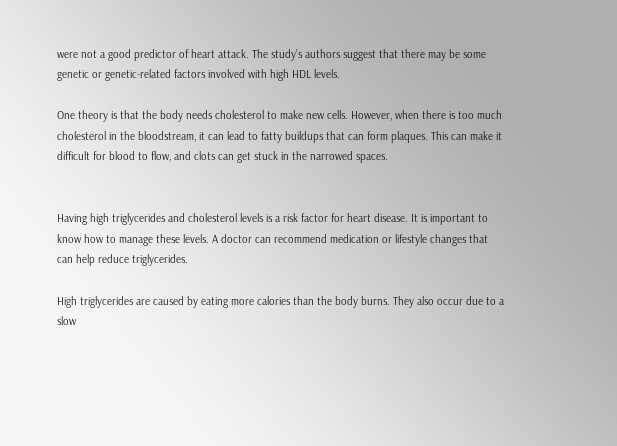were not a good predictor of heart attack. The study’s authors suggest that there may be some genetic or genetic-related factors involved with high HDL levels.

One theory is that the body needs cholesterol to make new cells. However, when there is too much cholesterol in the bloodstream, it can lead to fatty buildups that can form plaques. This can make it difficult for blood to flow, and clots can get stuck in the narrowed spaces.


Having high triglycerides and cholesterol levels is a risk factor for heart disease. It is important to know how to manage these levels. A doctor can recommend medication or lifestyle changes that can help reduce triglycerides.

High triglycerides are caused by eating more calories than the body burns. They also occur due to a slow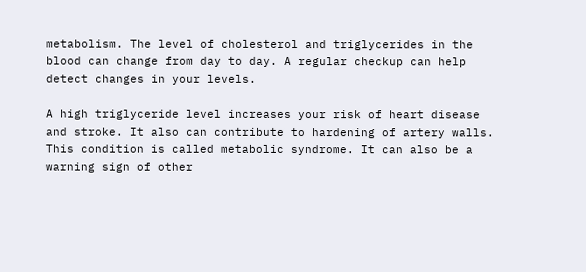metabolism. The level of cholesterol and triglycerides in the blood can change from day to day. A regular checkup can help detect changes in your levels.

A high triglyceride level increases your risk of heart disease and stroke. It also can contribute to hardening of artery walls. This condition is called metabolic syndrome. It can also be a warning sign of other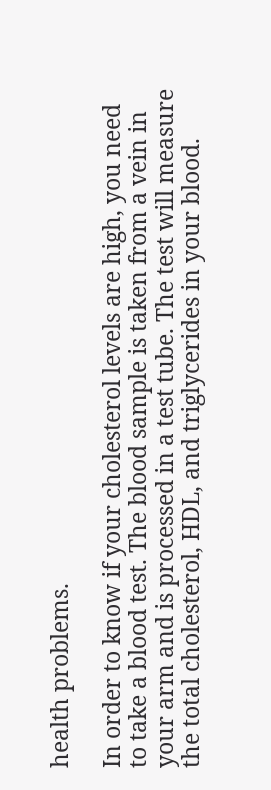health problems.

In order to know if your cholesterol levels are high, you need to take a blood test. The blood sample is taken from a vein in your arm and is processed in a test tube. The test will measure the total cholesterol, HDL, and triglycerides in your blood.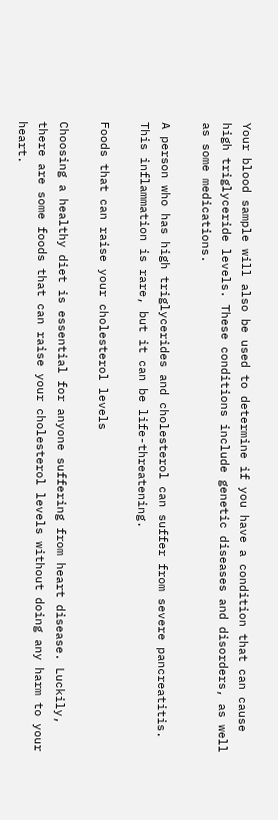Your blood sample will also be used to determine if you have a condition that can cause high triglyceride levels. These conditions include genetic diseases and disorders, as well as some medications.

A person who has high triglycerides and cholesterol can suffer from severe pancreatitis. This inflammation is rare, but it can be life-threatening.

Foods that can raise your cholesterol levels

Choosing a healthy diet is essential for anyone suffering from heart disease. Luckily, there are some foods that can raise your cholesterol levels without doing any harm to your heart.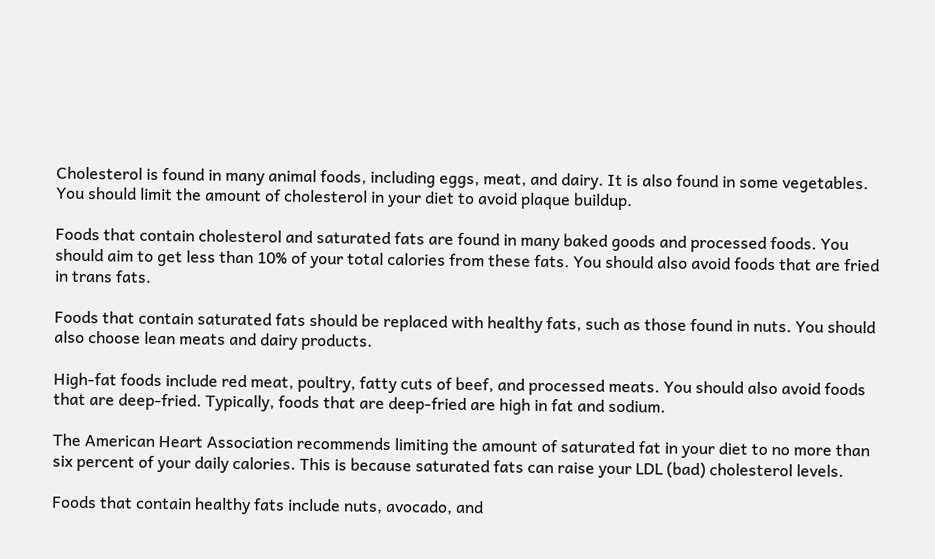Cholesterol is found in many animal foods, including eggs, meat, and dairy. It is also found in some vegetables. You should limit the amount of cholesterol in your diet to avoid plaque buildup.

Foods that contain cholesterol and saturated fats are found in many baked goods and processed foods. You should aim to get less than 10% of your total calories from these fats. You should also avoid foods that are fried in trans fats.

Foods that contain saturated fats should be replaced with healthy fats, such as those found in nuts. You should also choose lean meats and dairy products.

High-fat foods include red meat, poultry, fatty cuts of beef, and processed meats. You should also avoid foods that are deep-fried. Typically, foods that are deep-fried are high in fat and sodium.

The American Heart Association recommends limiting the amount of saturated fat in your diet to no more than six percent of your daily calories. This is because saturated fats can raise your LDL (bad) cholesterol levels.

Foods that contain healthy fats include nuts, avocado, and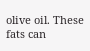olive oil. These fats can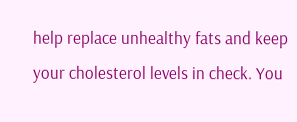help replace unhealthy fats and keep your cholesterol levels in check. You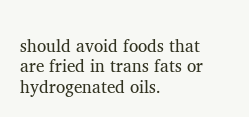should avoid foods that are fried in trans fats or hydrogenated oils.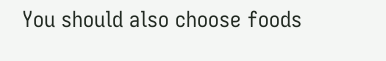You should also choose foods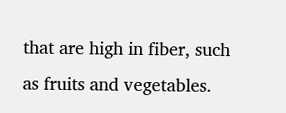that are high in fiber, such as fruits and vegetables.